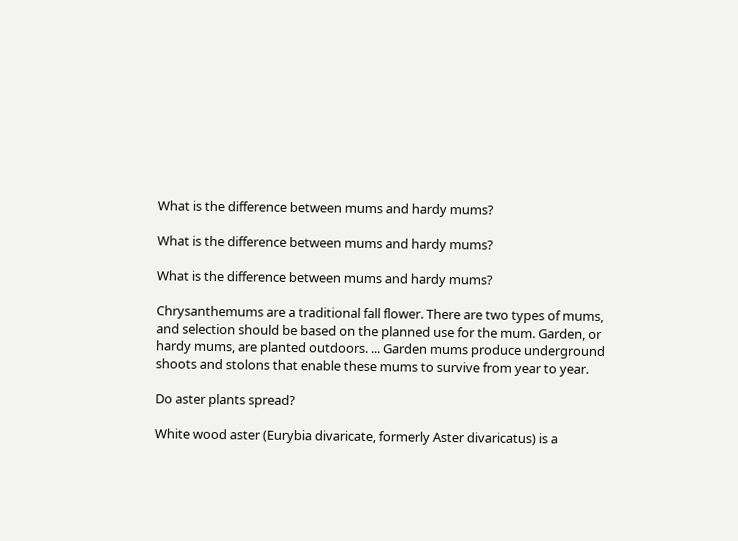What is the difference between mums and hardy mums?

What is the difference between mums and hardy mums?

What is the difference between mums and hardy mums?

Chrysanthemums are a traditional fall flower. There are two types of mums, and selection should be based on the planned use for the mum. Garden, or hardy mums, are planted outdoors. ... Garden mums produce underground shoots and stolons that enable these mums to survive from year to year.

Do aster plants spread?

White wood aster (Eurybia divaricate, formerly Aster divaricatus) is a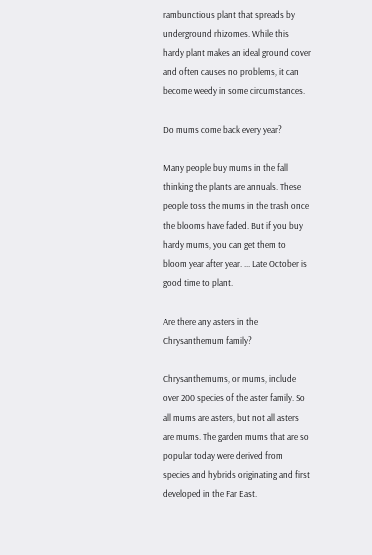rambunctious plant that spreads by underground rhizomes. While this hardy plant makes an ideal ground cover and often causes no problems, it can become weedy in some circumstances.

Do mums come back every year?

Many people buy mums in the fall thinking the plants are annuals. These people toss the mums in the trash once the blooms have faded. But if you buy hardy mums, you can get them to bloom year after year. ... Late October is good time to plant.

Are there any asters in the Chrysanthemum family?

Chrysanthemums, or mums, include over 200 species of the aster family. So all mums are asters, but not all asters are mums. The garden mums that are so popular today were derived from species and hybrids originating and first developed in the Far East.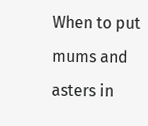When to put mums and asters in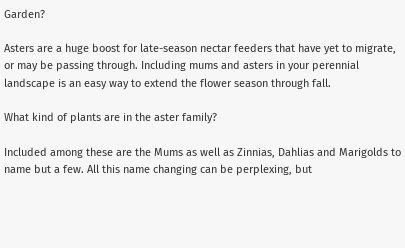Garden?

Asters are a huge boost for late-season nectar feeders that have yet to migrate, or may be passing through. Including mums and asters in your perennial landscape is an easy way to extend the flower season through fall.

What kind of plants are in the aster family?

Included among these are the Mums as well as Zinnias, Dahlias and Marigolds to name but a few. All this name changing can be perplexing, but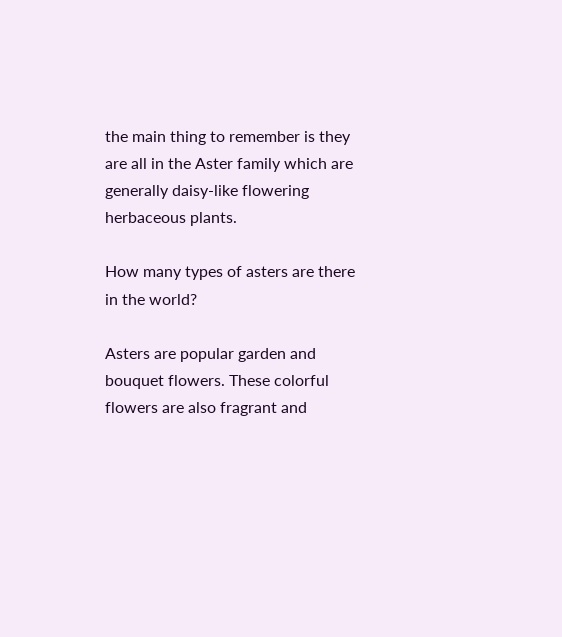the main thing to remember is they are all in the Aster family which are generally daisy-like flowering herbaceous plants.

How many types of asters are there in the world?

Asters are popular garden and bouquet flowers. These colorful flowers are also fragrant and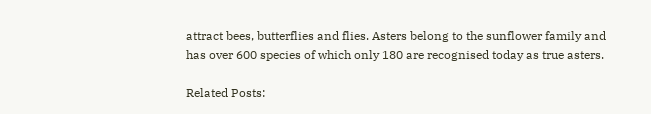attract bees, butterflies and flies. Asters belong to the sunflower family and has over 600 species of which only 180 are recognised today as true asters.

Related Posts: